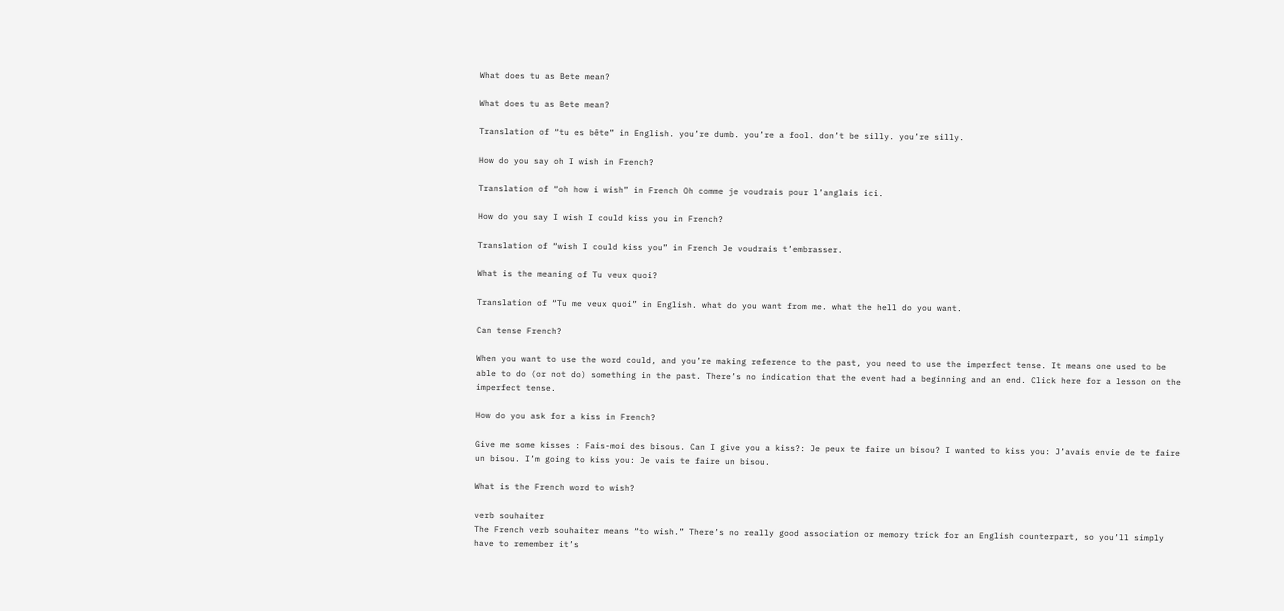What does tu as Bete mean?

What does tu as Bete mean?

Translation of “tu es bête” in English. you’re dumb. you’re a fool. don’t be silly. you’re silly.

How do you say oh I wish in French?

Translation of “oh how i wish” in French Oh comme je voudrais pour l’anglais ici.

How do you say I wish I could kiss you in French?

Translation of “wish I could kiss you” in French Je voudrais t’embrasser.

What is the meaning of Tu veux quoi?

Translation of “Tu me veux quoi” in English. what do you want from me. what the hell do you want.

Can tense French?

When you want to use the word could, and you’re making reference to the past, you need to use the imperfect tense. It means one used to be able to do (or not do) something in the past. There’s no indication that the event had a beginning and an end. Click here for a lesson on the imperfect tense.

How do you ask for a kiss in French?

Give me some kisses : Fais-moi des bisous. Can I give you a kiss?: Je peux te faire un bisou? I wanted to kiss you: J’avais envie de te faire un bisou. I’m going to kiss you: Je vais te faire un bisou.

What is the French word to wish?

verb souhaiter
The French verb souhaiter means “to wish.” There’s no really good association or memory trick for an English counterpart, so you’ll simply have to remember it’s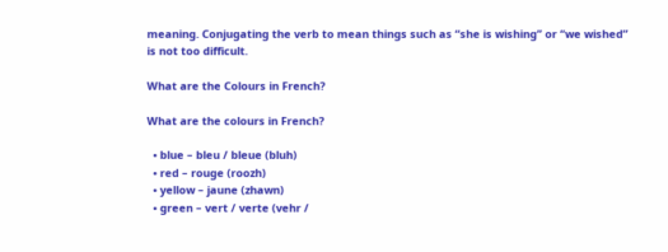meaning. Conjugating the verb to mean things such as “she is wishing” or “we wished” is not too difficult.

What are the Colours in French?

What are the colours in French?

  • blue – bleu / bleue (bluh)
  • red – rouge (roozh)
  • yellow – jaune (zhawn)
  • green – vert / verte (vehr /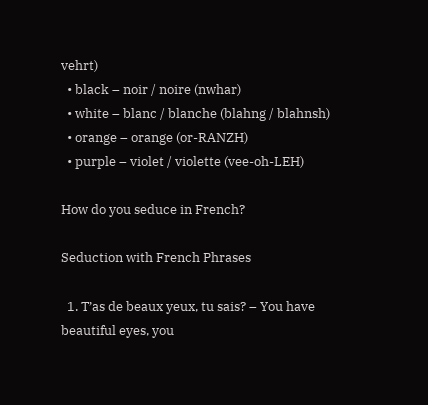vehrt)
  • black – noir / noire (nwhar)
  • white – blanc / blanche (blahng / blahnsh)
  • orange – orange (or-RANZH)
  • purple – violet / violette (vee-oh-LEH)

How do you seduce in French?

Seduction with French Phrases

  1. T’as de beaux yeux, tu sais? – You have beautiful eyes, you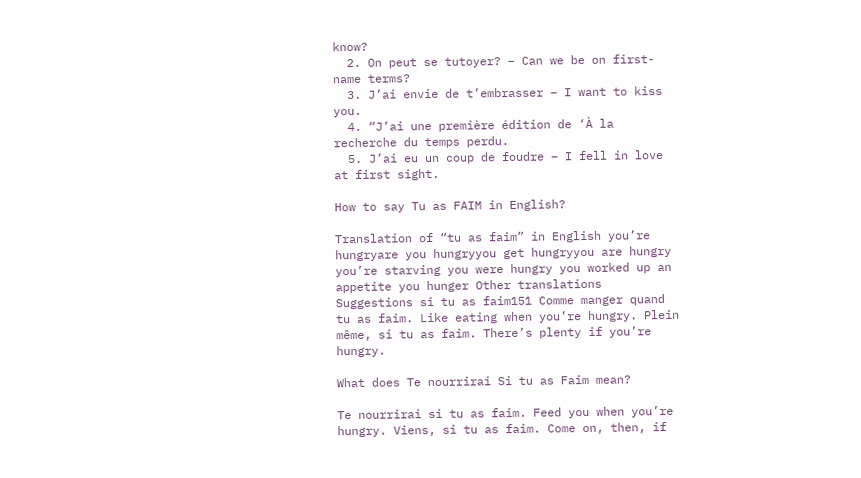know?
  2. On peut se tutoyer? – Can we be on first-name terms?
  3. J’ai envie de t’embrasser – I want to kiss you.
  4. “J’ai une première édition de ‘À la recherche du temps perdu.
  5. J’ai eu un coup de foudre – I fell in love at first sight.

How to say Tu as FAIM in English?

Translation of “tu as faim” in English you’re hungryare you hungryyou get hungryyou are hungry you’re starving you were hungry you worked up an appetite you hunger Other translations Suggestions si tu as faim151 Comme manger quand tu as faim. Like eating when you’re hungry. Plein même, si tu as faim. There’s plenty if you’re hungry.

What does Te nourrirai Si tu as Faim mean?

Te nourrirai si tu as faim. Feed you when you’re hungry. Viens, si tu as faim. Come on, then, if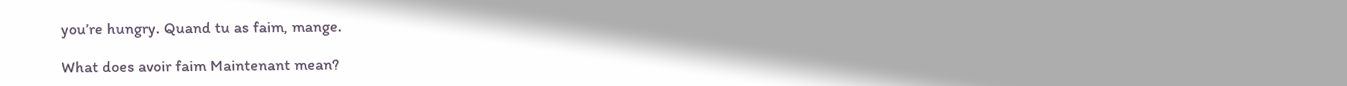you’re hungry. Quand tu as faim, mange.

What does avoir faim Maintenant mean?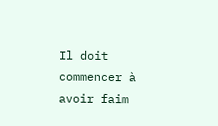Il doit commencer à avoir faim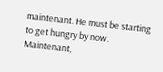maintenant. He must be starting to get hungry by now. Maintenant,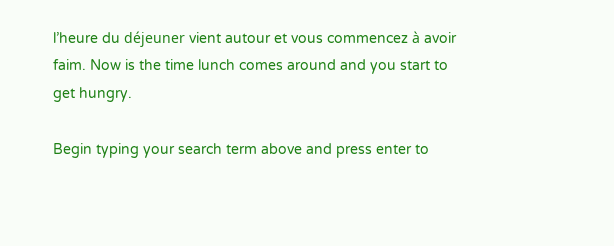l’heure du déjeuner vient autour et vous commencez à avoir faim. Now is the time lunch comes around and you start to get hungry.

Begin typing your search term above and press enter to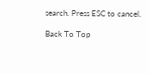search. Press ESC to cancel.

Back To Top